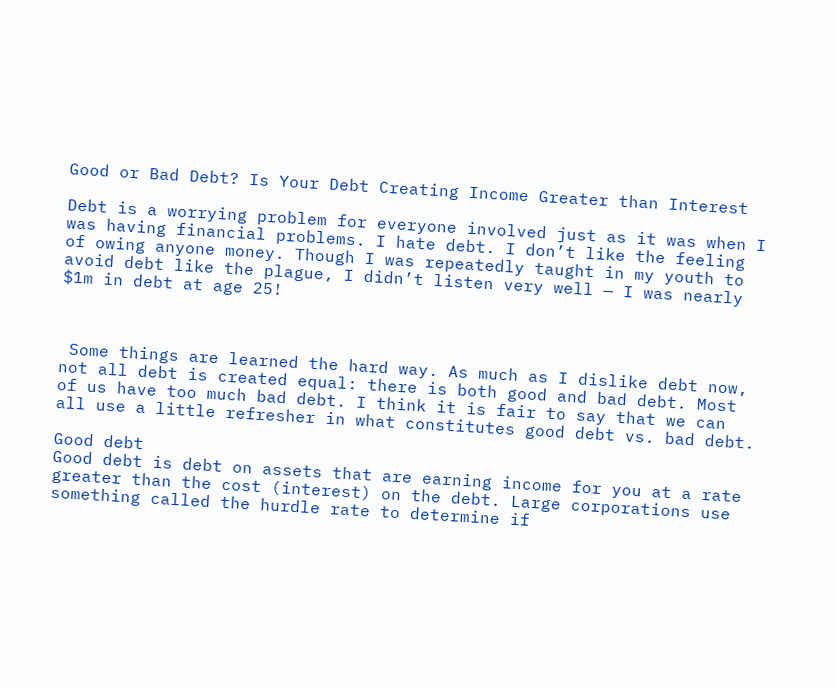Good or Bad Debt? Is Your Debt Creating Income Greater than Interest

Debt is a worrying problem for everyone involved just as it was when I was having financial problems. I hate debt. I don’t like the feeling of owing anyone money. Though I was repeatedly taught in my youth to avoid debt like the plague, I didn’t listen very well — I was nearly $1m in debt at age 25!



 Some things are learned the hard way. As much as I dislike debt now, not all debt is created equal: there is both good and bad debt. Most of us have too much bad debt. I think it is fair to say that we can all use a little refresher in what constitutes good debt vs. bad debt.

Good debt
Good debt is debt on assets that are earning income for you at a rate greater than the cost (interest) on the debt. Large corporations use something called the hurdle rate to determine if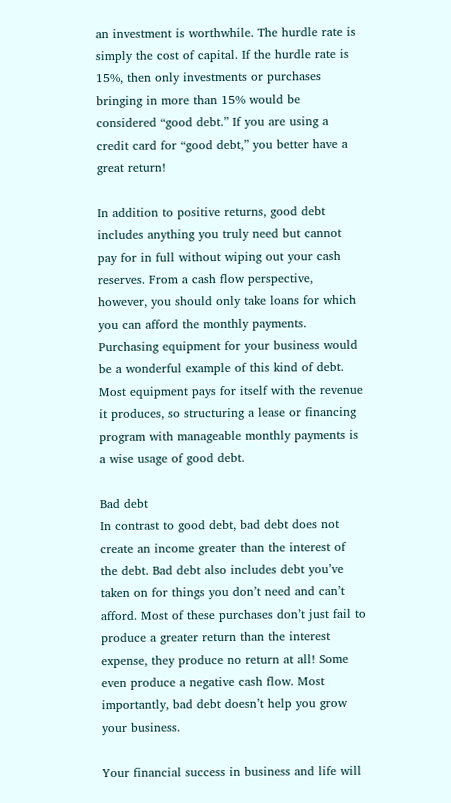an investment is worthwhile. The hurdle rate is simply the cost of capital. If the hurdle rate is 15%, then only investments or purchases bringing in more than 15% would be considered “good debt.” If you are using a credit card for “good debt,” you better have a great return!

In addition to positive returns, good debt includes anything you truly need but cannot pay for in full without wiping out your cash reserves. From a cash flow perspective, however, you should only take loans for which you can afford the monthly payments. Purchasing equipment for your business would be a wonderful example of this kind of debt. Most equipment pays for itself with the revenue it produces, so structuring a lease or financing program with manageable monthly payments is a wise usage of good debt.

Bad debt
In contrast to good debt, bad debt does not create an income greater than the interest of the debt. Bad debt also includes debt you’ve taken on for things you don’t need and can’t afford. Most of these purchases don’t just fail to produce a greater return than the interest expense, they produce no return at all! Some even produce a negative cash flow. Most importantly, bad debt doesn’t help you grow your business.

Your financial success in business and life will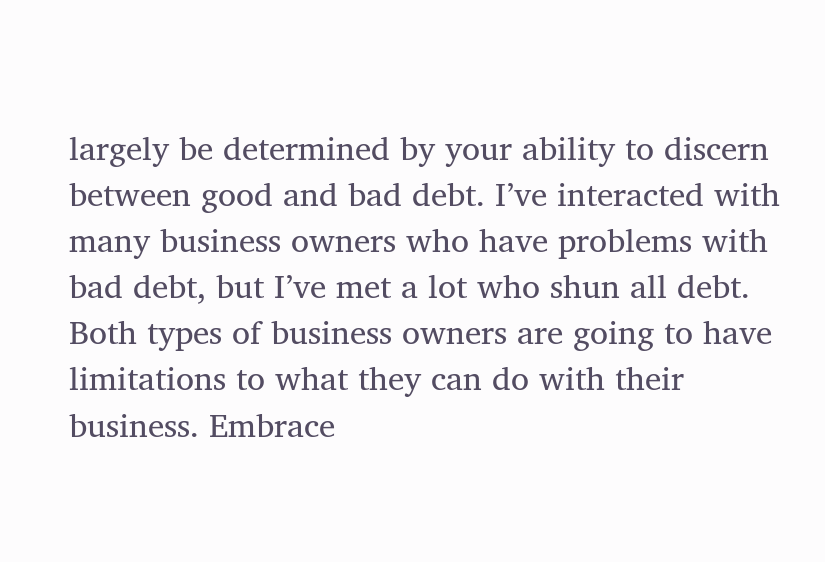largely be determined by your ability to discern between good and bad debt. I’ve interacted with many business owners who have problems with bad debt, but I’ve met a lot who shun all debt. Both types of business owners are going to have limitations to what they can do with their business. Embrace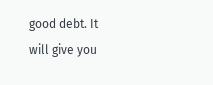good debt. It will give you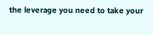the leverage you need to take your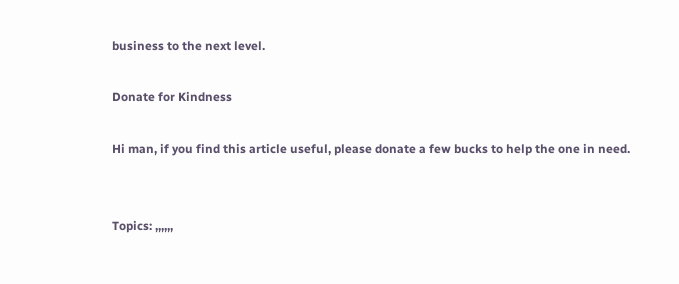business to the next level.

Donate for Kindness

Hi man, if you find this article useful, please donate a few bucks to help the one in need.


Topics: ,,,,,,